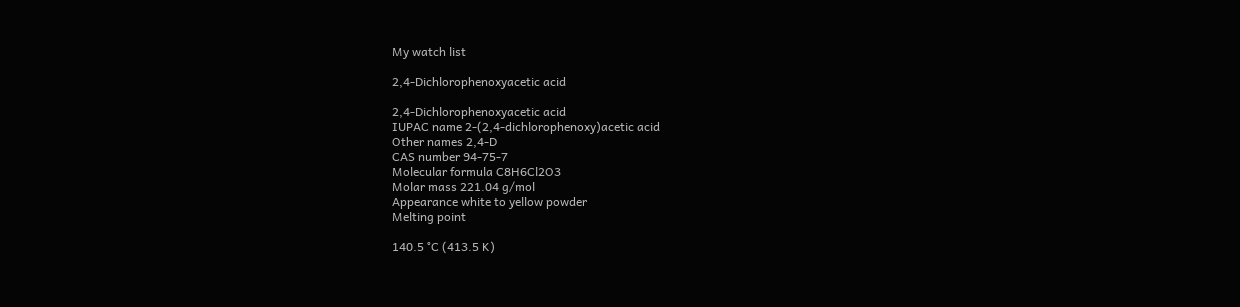My watch list

2,4-Dichlorophenoxyacetic acid

2,4-Dichlorophenoxyacetic acid
IUPAC name 2-(2,4-dichlorophenoxy)acetic acid
Other names 2,4-D
CAS number 94-75-7
Molecular formula C8H6Cl2O3
Molar mass 221.04 g/mol
Appearance white to yellow powder
Melting point

140.5 °C (413.5 K)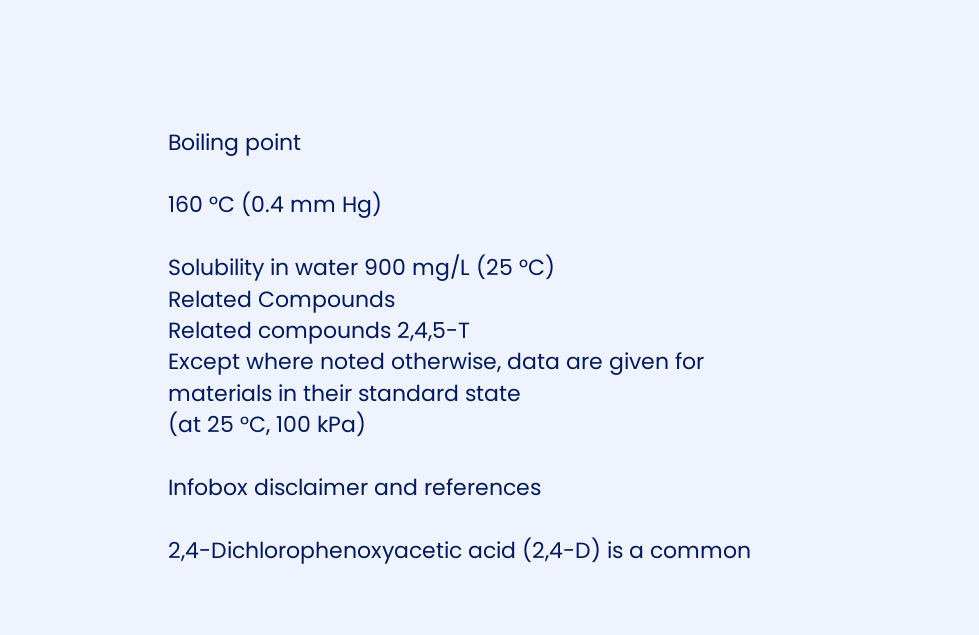Boiling point

160 °C (0.4 mm Hg)

Solubility in water 900 mg/L (25 °C)
Related Compounds
Related compounds 2,4,5-T
Except where noted otherwise, data are given for
materials in their standard state
(at 25 °C, 100 kPa)

Infobox disclaimer and references

2,4-Dichlorophenoxyacetic acid (2,4-D) is a common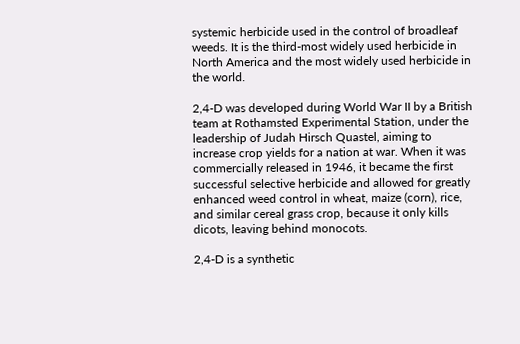systemic herbicide used in the control of broadleaf weeds. It is the third-most widely used herbicide in North America and the most widely used herbicide in the world.

2,4-D was developed during World War II by a British team at Rothamsted Experimental Station, under the leadership of Judah Hirsch Quastel, aiming to increase crop yields for a nation at war. When it was commercially released in 1946, it became the first successful selective herbicide and allowed for greatly enhanced weed control in wheat, maize (corn), rice, and similar cereal grass crop, because it only kills dicots, leaving behind monocots.

2,4-D is a synthetic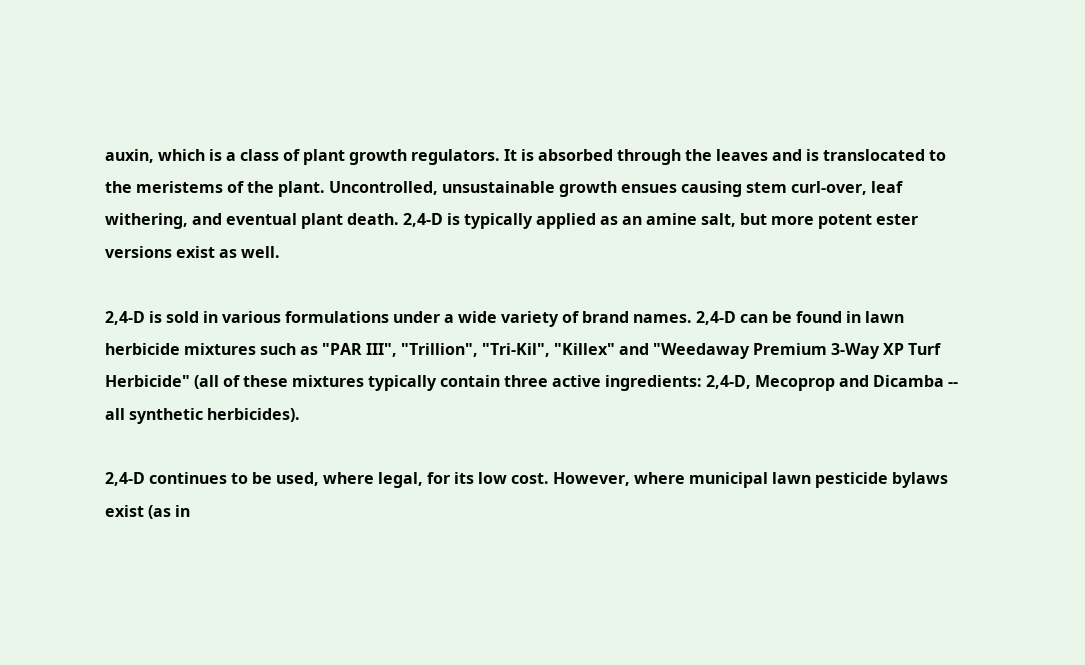auxin, which is a class of plant growth regulators. It is absorbed through the leaves and is translocated to the meristems of the plant. Uncontrolled, unsustainable growth ensues causing stem curl-over, leaf withering, and eventual plant death. 2,4-D is typically applied as an amine salt, but more potent ester versions exist as well.

2,4-D is sold in various formulations under a wide variety of brand names. 2,4-D can be found in lawn herbicide mixtures such as "PAR III", "Trillion", "Tri-Kil", "Killex" and "Weedaway Premium 3-Way XP Turf Herbicide" (all of these mixtures typically contain three active ingredients: 2,4-D, Mecoprop and Dicamba -- all synthetic herbicides).

2,4-D continues to be used, where legal, for its low cost. However, where municipal lawn pesticide bylaws exist (as in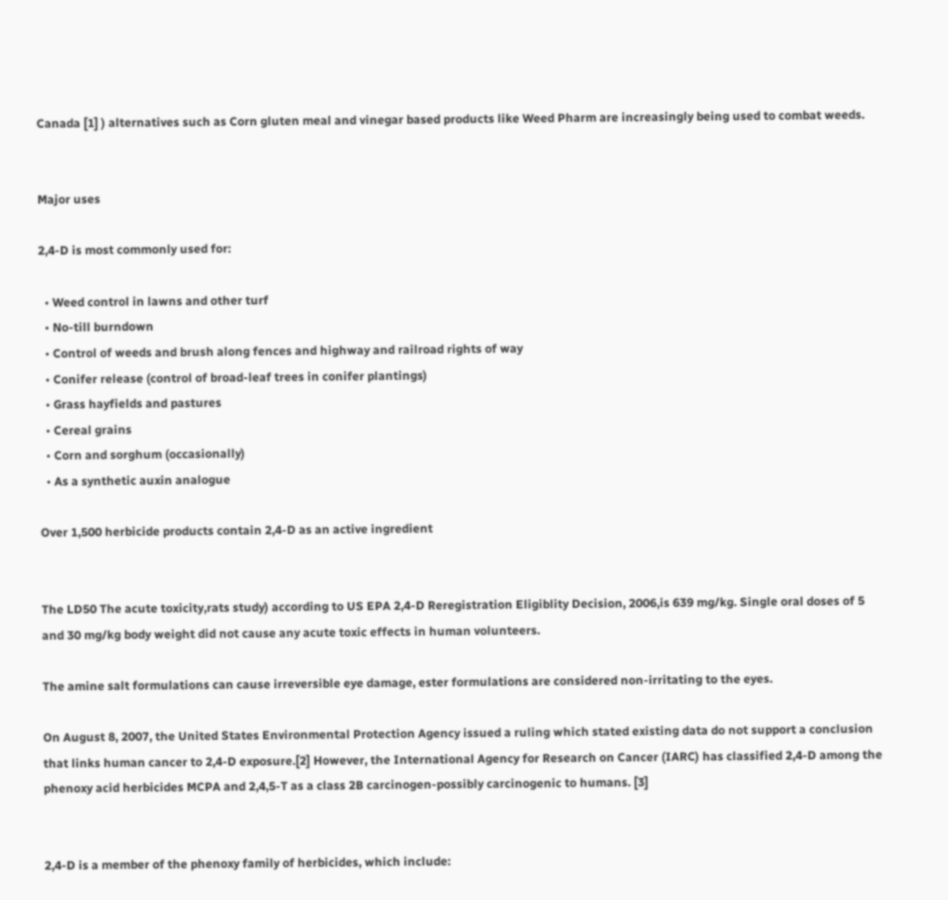Canada [1] ) alternatives such as Corn gluten meal and vinegar based products like Weed Pharm are increasingly being used to combat weeds.


Major uses

2,4-D is most commonly used for:

  • Weed control in lawns and other turf
  • No-till burndown
  • Control of weeds and brush along fences and highway and railroad rights of way
  • Conifer release (control of broad-leaf trees in conifer plantings)
  • Grass hayfields and pastures
  • Cereal grains
  • Corn and sorghum (occasionally)
  • As a synthetic auxin analogue

Over 1,500 herbicide products contain 2,4-D as an active ingredient


The LD50 The acute toxicity,rats study) according to US EPA 2,4-D Reregistration Eligiblity Decision, 2006,is 639 mg/kg. Single oral doses of 5 and 30 mg/kg body weight did not cause any acute toxic effects in human volunteers.

The amine salt formulations can cause irreversible eye damage, ester formulations are considered non-irritating to the eyes.

On August 8, 2007, the United States Environmental Protection Agency issued a ruling which stated existing data do not support a conclusion that links human cancer to 2,4-D exposure.[2] However, the International Agency for Research on Cancer (IARC) has classified 2,4-D among the phenoxy acid herbicides MCPA and 2,4,5-T as a class 2B carcinogen-possibly carcinogenic to humans. [3]


2,4-D is a member of the phenoxy family of herbicides, which include: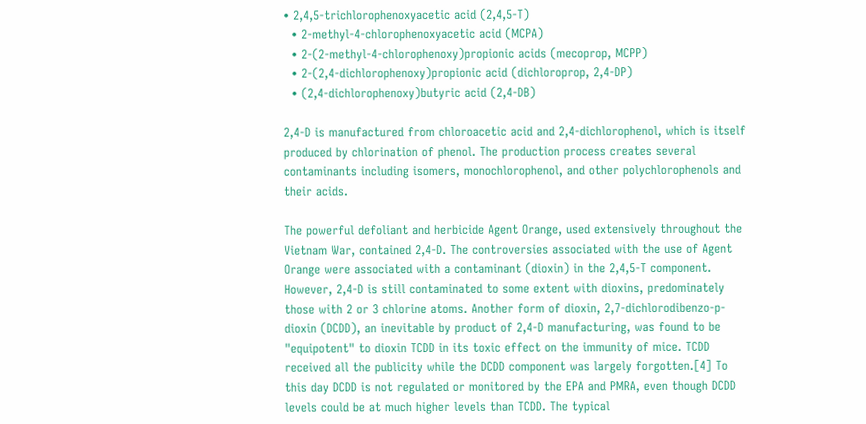• 2,4,5-trichlorophenoxyacetic acid (2,4,5-T)
  • 2-methyl-4-chlorophenoxyacetic acid (MCPA)
  • 2-(2-methyl-4-chlorophenoxy)propionic acids (mecoprop, MCPP)
  • 2-(2,4-dichlorophenoxy)propionic acid (dichloroprop, 2,4-DP)
  • (2,4-dichlorophenoxy)butyric acid (2,4-DB)

2,4-D is manufactured from chloroacetic acid and 2,4-dichlorophenol, which is itself produced by chlorination of phenol. The production process creates several contaminants including isomers, monochlorophenol, and other polychlorophenols and their acids.

The powerful defoliant and herbicide Agent Orange, used extensively throughout the Vietnam War, contained 2,4-D. The controversies associated with the use of Agent Orange were associated with a contaminant (dioxin) in the 2,4,5-T component. However, 2,4-D is still contaminated to some extent with dioxins, predominately those with 2 or 3 chlorine atoms. Another form of dioxin, 2,7-dichlorodibenzo-p-dioxin (DCDD), an inevitable by product of 2,4-D manufacturing, was found to be "equipotent" to dioxin TCDD in its toxic effect on the immunity of mice. TCDD received all the publicity while the DCDD component was largely forgotten.[4] To this day DCDD is not regulated or monitored by the EPA and PMRA, even though DCDD levels could be at much higher levels than TCDD. The typical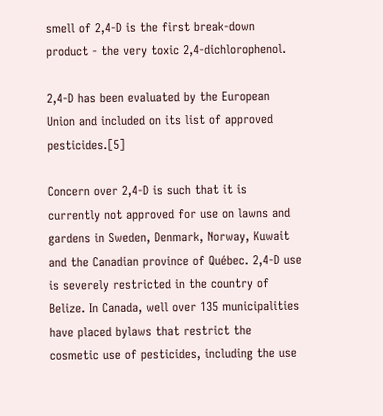smell of 2,4-D is the first break-down product - the very toxic 2,4-dichlorophenol.

2,4-D has been evaluated by the European Union and included on its list of approved pesticides.[5]

Concern over 2,4-D is such that it is currently not approved for use on lawns and gardens in Sweden, Denmark, Norway, Kuwait and the Canadian province of Québec. 2,4-D use is severely restricted in the country of Belize. In Canada, well over 135 municipalities have placed bylaws that restrict the cosmetic use of pesticides, including the use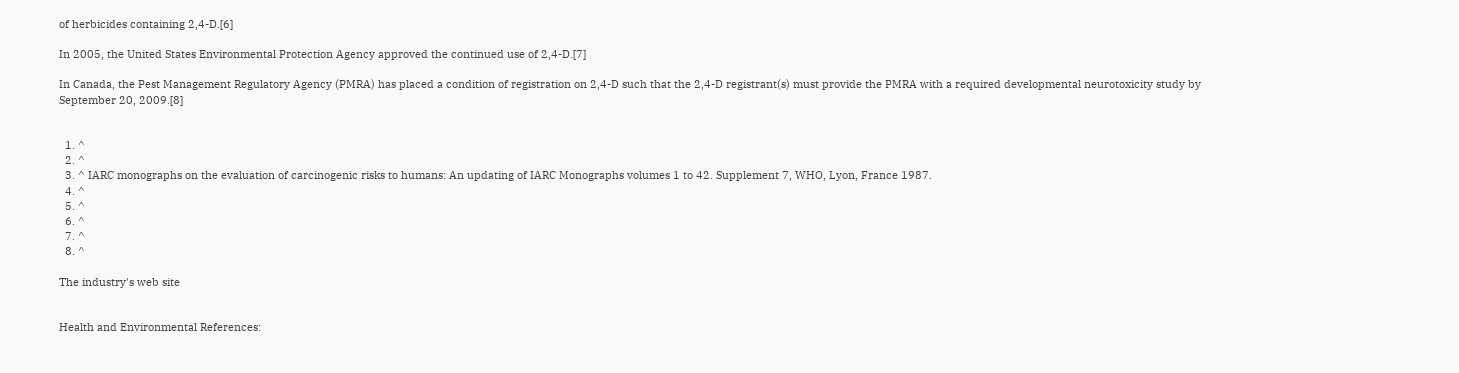of herbicides containing 2,4-D.[6]

In 2005, the United States Environmental Protection Agency approved the continued use of 2,4-D.[7]

In Canada, the Pest Management Regulatory Agency (PMRA) has placed a condition of registration on 2,4-D such that the 2,4-D registrant(s) must provide the PMRA with a required developmental neurotoxicity study by September 20, 2009.[8]


  1. ^
  2. ^
  3. ^ IARC monographs on the evaluation of carcinogenic risks to humans: An updating of IARC Monographs volumes 1 to 42. Supplement 7, WHO, Lyon, France 1987.
  4. ^
  5. ^
  6. ^
  7. ^
  8. ^

The industry's web site


Health and Environmental References: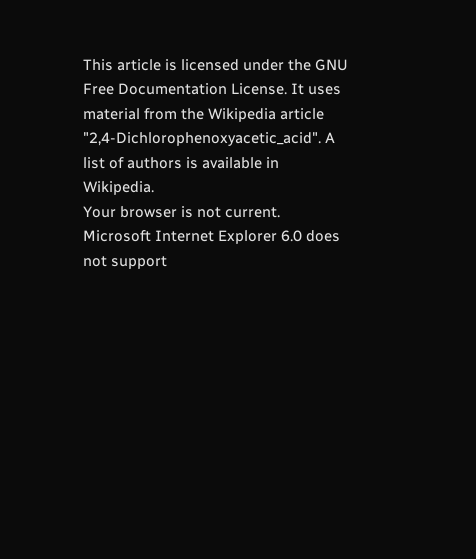This article is licensed under the GNU Free Documentation License. It uses material from the Wikipedia article "2,4-Dichlorophenoxyacetic_acid". A list of authors is available in Wikipedia.
Your browser is not current. Microsoft Internet Explorer 6.0 does not support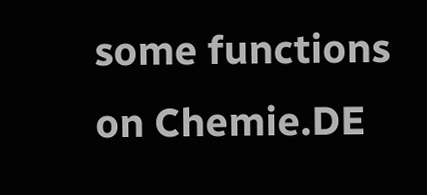some functions on Chemie.DE